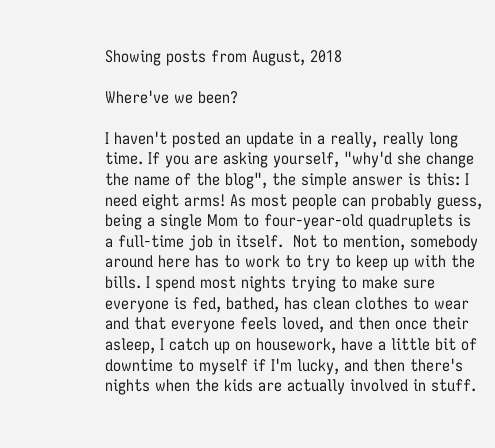Showing posts from August, 2018

Where've we been?

I haven't posted an update in a really, really long time. If you are asking yourself, "why'd she change the name of the blog", the simple answer is this: I need eight arms! As most people can probably guess, being a single Mom to four-year-old quadruplets is a full-time job in itself.  Not to mention, somebody around here has to work to try to keep up with the bills. I spend most nights trying to make sure everyone is fed, bathed, has clean clothes to wear and that everyone feels loved, and then once their asleep, I catch up on housework, have a little bit of downtime to myself if I'm lucky, and then there's nights when the kids are actually involved in stuff.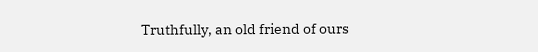Truthfully, an old friend of ours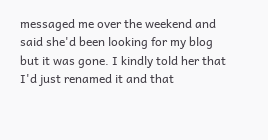messaged me over the weekend and said she'd been looking for my blog but it was gone. I kindly told her that I'd just renamed it and that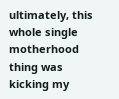ultimately, this whole single motherhood thing was kicking my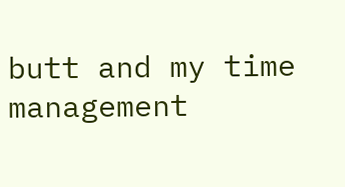butt and my time management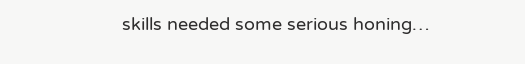skills needed some serious honing…